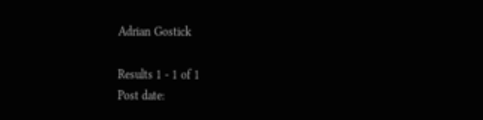Adrian Gostick

Results 1 - 1 of 1
Post date: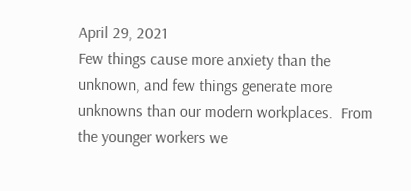April 29, 2021
Few things cause more anxiety than the unknown, and few things generate more unknowns than our modern workplaces.  From the younger workers we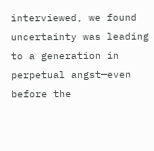interviewed, we found uncertainty was leading to a generation in perpetual angst—even before the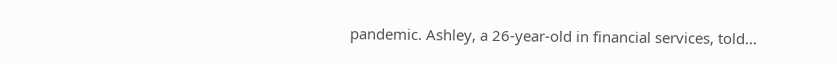pandemic. Ashley, a 26-year-old in financial services, told...